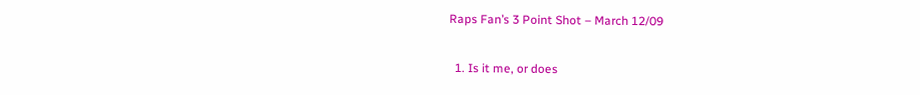Raps Fan’s 3 Point Shot – March 12/09

  1. Is it me, or does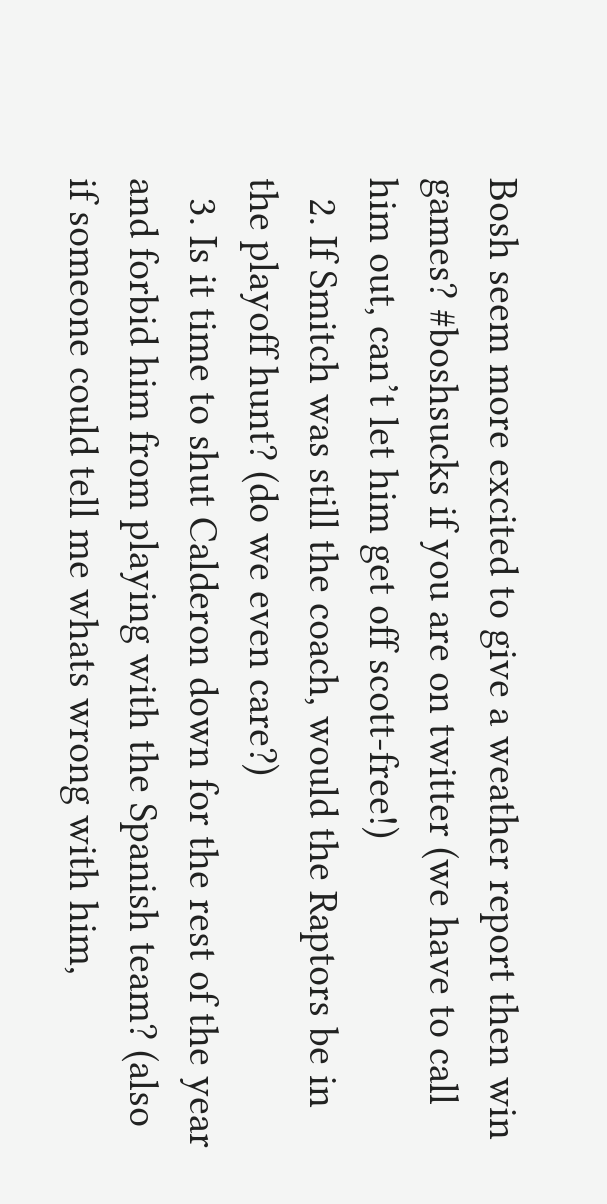Bosh seem more excited to give a weather report then win games? #boshsucks if you are on twitter (we have to call him out, can’t let him get off scott-free!)
  2. If Smitch was still the coach, would the Raptors be in the playoff hunt? (do we even care?)
  3. Is it time to shut Calderon down for the rest of the year and forbid him from playing with the Spanish team? (also if someone could tell me whats wrong with him,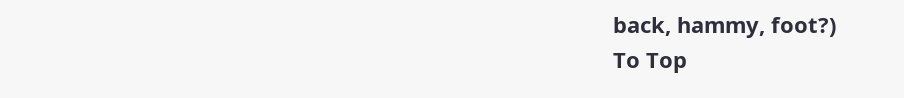back, hammy, foot?)
To Top